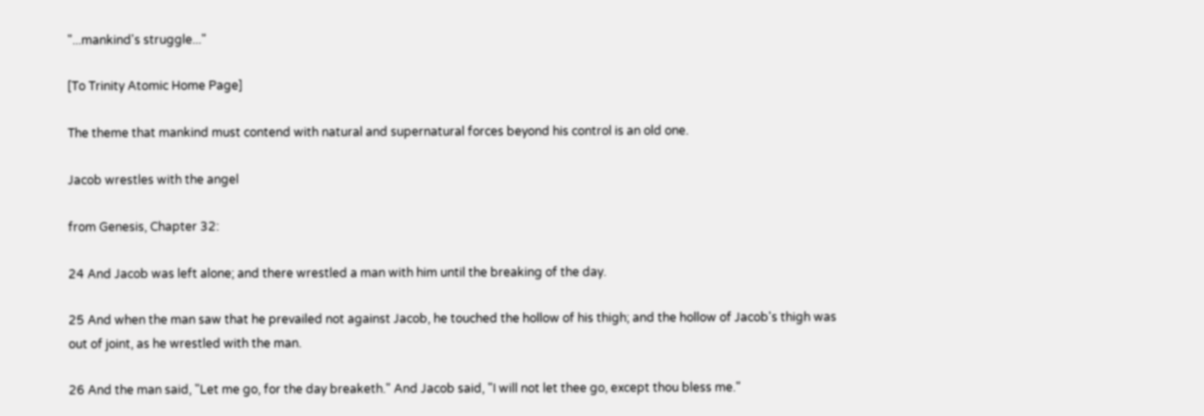"...mankind's struggle..."

[To Trinity Atomic Home Page]

The theme that mankind must contend with natural and supernatural forces beyond his control is an old one.

Jacob wrestles with the angel

from Genesis, Chapter 32:

24 And Jacob was left alone; and there wrestled a man with him until the breaking of the day.

25 And when the man saw that he prevailed not against Jacob, he touched the hollow of his thigh; and the hollow of Jacob's thigh was out of joint, as he wrestled with the man.

26 And the man said, "Let me go, for the day breaketh." And Jacob said, "I will not let thee go, except thou bless me."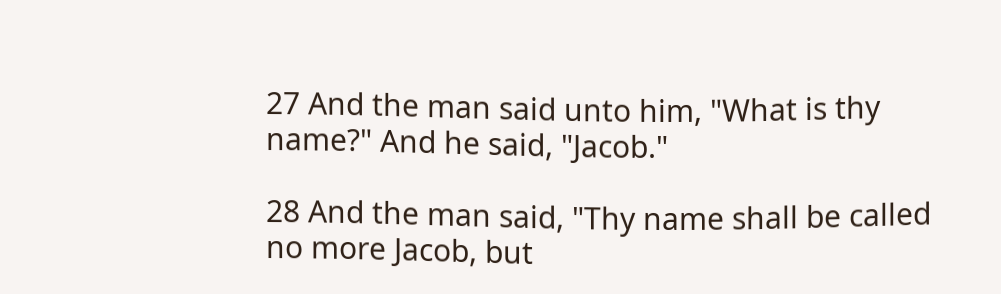27 And the man said unto him, "What is thy name?" And he said, "Jacob."

28 And the man said, "Thy name shall be called no more Jacob, but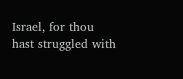Israel, for thou hast struggled with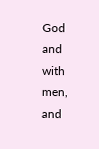God and with men, and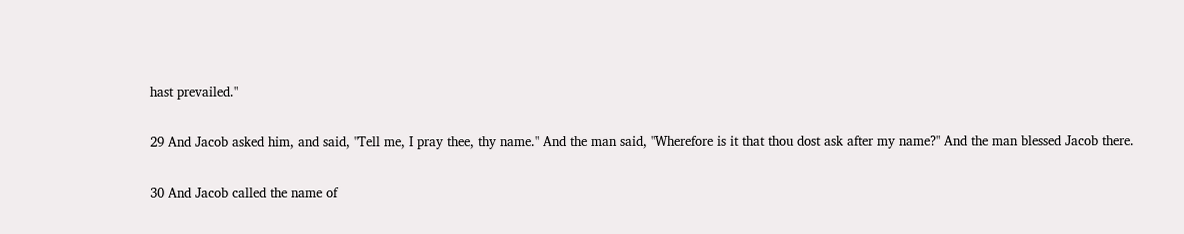hast prevailed."

29 And Jacob asked him, and said, "Tell me, I pray thee, thy name." And the man said, "Wherefore is it that thou dost ask after my name?" And the man blessed Jacob there.

30 And Jacob called the name of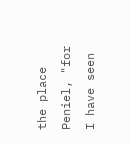the place Peniel, "for I have seen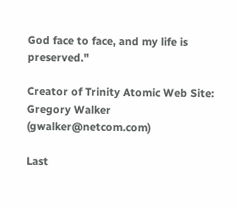God face to face, and my life is preserved."

Creator of Trinity Atomic Web Site: Gregory Walker (gwalker@netcom.com)

Last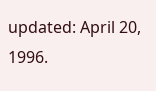updated: April 20, 1996.